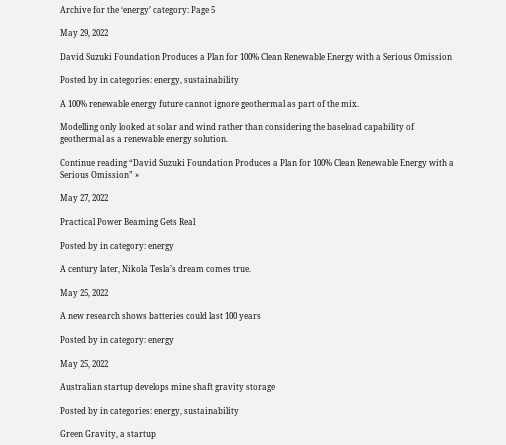Archive for the ‘energy’ category: Page 5

May 29, 2022

David Suzuki Foundation Produces a Plan for 100% Clean Renewable Energy with a Serious Omission

Posted by in categories: energy, sustainability

A 100% renewable energy future cannot ignore geothermal as part of the mix.

Modelling only looked at solar and wind rather than considering the baseload capability of geothermal as a renewable energy solution.

Continue reading “David Suzuki Foundation Produces a Plan for 100% Clean Renewable Energy with a Serious Omission” »

May 27, 2022

Practical Power Beaming Gets Real

Posted by in category: energy

A century later, Nikola Tesla’s dream comes true.

May 25, 2022

A new research shows batteries could last 100 years

Posted by in category: energy

May 25, 2022

Australian startup develops mine shaft gravity storage

Posted by in categories: energy, sustainability

Green Gravity, a startup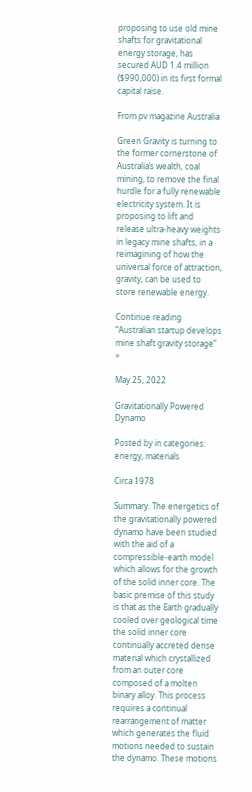proposing to use old mine shafts for gravitational energy storage, has secured AUD 1.4 million ($990,000) in its first formal capital raise.

From pv magazine Australia

Green Gravity is turning to the former cornerstone of Australia’s wealth, coal mining, to remove the final hurdle for a fully renewable electricity system. It is proposing to lift and release ultra-heavy weights in legacy mine shafts, in a reimagining of how the universal force of attraction, gravity, can be used to store renewable energy.

Continue reading “Australian startup develops mine shaft gravity storage” »

May 25, 2022

Gravitationally Powered Dynamo

Posted by in categories: energy, materials

Circa 1978

Summary. The energetics of the gravitationally powered dynamo have been studied with the aid of a compressible-earth model which allows for the growth of the solid inner core. The basic premise of this study is that as the Earth gradually cooled over geological time the solid inner core continually accreted dense material which crystallized from an outer core composed of a molten binary alloy. This process requires a continual rearrangement of matter which generates the fluid motions needed to sustain the dynamo. These motions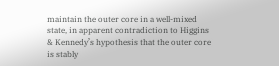maintain the outer core in a well-mixed state, in apparent contradiction to Higgins & Kennedy’s hypothesis that the outer core is stably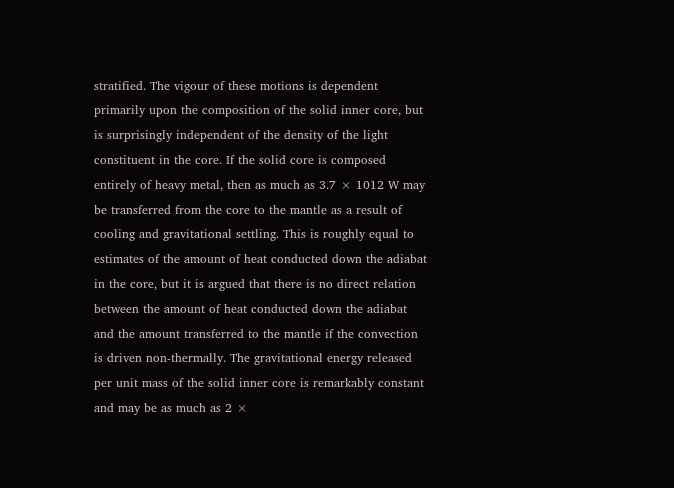stratified. The vigour of these motions is dependent primarily upon the composition of the solid inner core, but is surprisingly independent of the density of the light constituent in the core. If the solid core is composed entirely of heavy metal, then as much as 3.7 × 1012 W may be transferred from the core to the mantle as a result of cooling and gravitational settling. This is roughly equal to estimates of the amount of heat conducted down the adiabat in the core, but it is argued that there is no direct relation between the amount of heat conducted down the adiabat and the amount transferred to the mantle if the convection is driven non-thermally. The gravitational energy released per unit mass of the solid inner core is remarkably constant and may be as much as 2 ×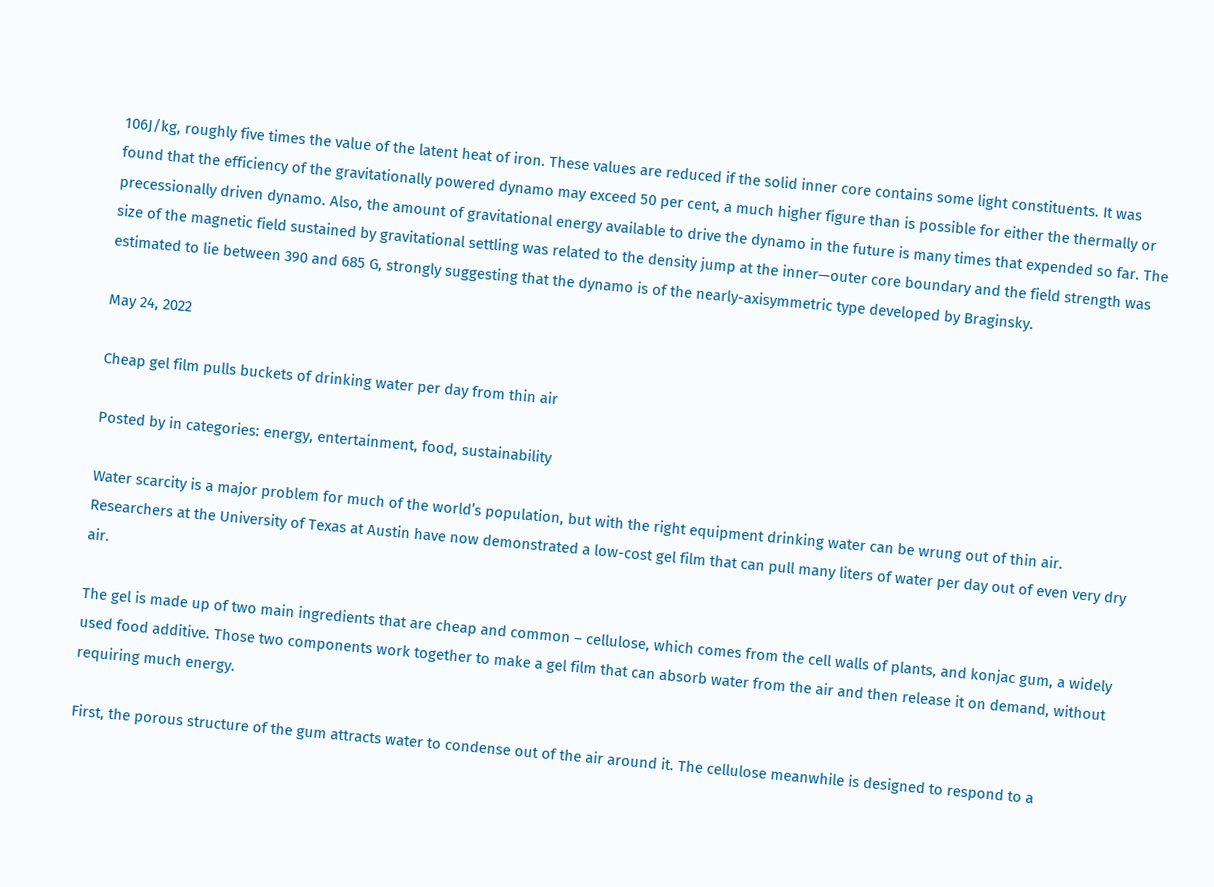106J/kg, roughly five times the value of the latent heat of iron. These values are reduced if the solid inner core contains some light constituents. It was found that the efficiency of the gravitationally powered dynamo may exceed 50 per cent, a much higher figure than is possible for either the thermally or precessionally driven dynamo. Also, the amount of gravitational energy available to drive the dynamo in the future is many times that expended so far. The size of the magnetic field sustained by gravitational settling was related to the density jump at the inner—outer core boundary and the field strength was estimated to lie between 390 and 685 G, strongly suggesting that the dynamo is of the nearly-axisymmetric type developed by Braginsky.

May 24, 2022

Cheap gel film pulls buckets of drinking water per day from thin air

Posted by in categories: energy, entertainment, food, sustainability

Water scarcity is a major problem for much of the world’s population, but with the right equipment drinking water can be wrung out of thin air. Researchers at the University of Texas at Austin have now demonstrated a low-cost gel film that can pull many liters of water per day out of even very dry air.

The gel is made up of two main ingredients that are cheap and common – cellulose, which comes from the cell walls of plants, and konjac gum, a widely used food additive. Those two components work together to make a gel film that can absorb water from the air and then release it on demand, without requiring much energy.

First, the porous structure of the gum attracts water to condense out of the air around it. The cellulose meanwhile is designed to respond to a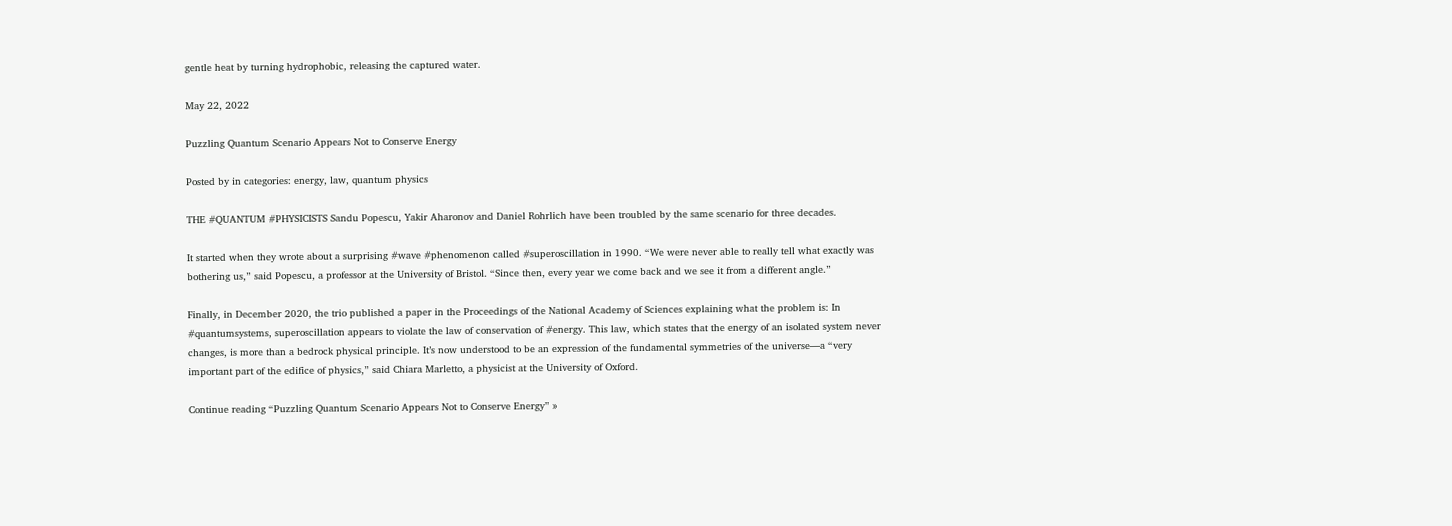gentle heat by turning hydrophobic, releasing the captured water.

May 22, 2022

Puzzling Quantum Scenario Appears Not to Conserve Energy

Posted by in categories: energy, law, quantum physics

THE #QUANTUM #PHYSICISTS Sandu Popescu, Yakir Aharonov and Daniel Rohrlich have been troubled by the same scenario for three decades.

It started when they wrote about a surprising #wave #phenomenon called #superoscillation in 1990. “We were never able to really tell what exactly was bothering us,” said Popescu, a professor at the University of Bristol. “Since then, every year we come back and we see it from a different angle.”

Finally, in December 2020, the trio published a paper in the Proceedings of the National Academy of Sciences explaining what the problem is: In #quantumsystems, superoscillation appears to violate the law of conservation of #energy. This law, which states that the energy of an isolated system never changes, is more than a bedrock physical principle. It’s now understood to be an expression of the fundamental symmetries of the universe—a “very important part of the edifice of physics,” said Chiara Marletto, a physicist at the University of Oxford.

Continue reading “Puzzling Quantum Scenario Appears Not to Conserve Energy” »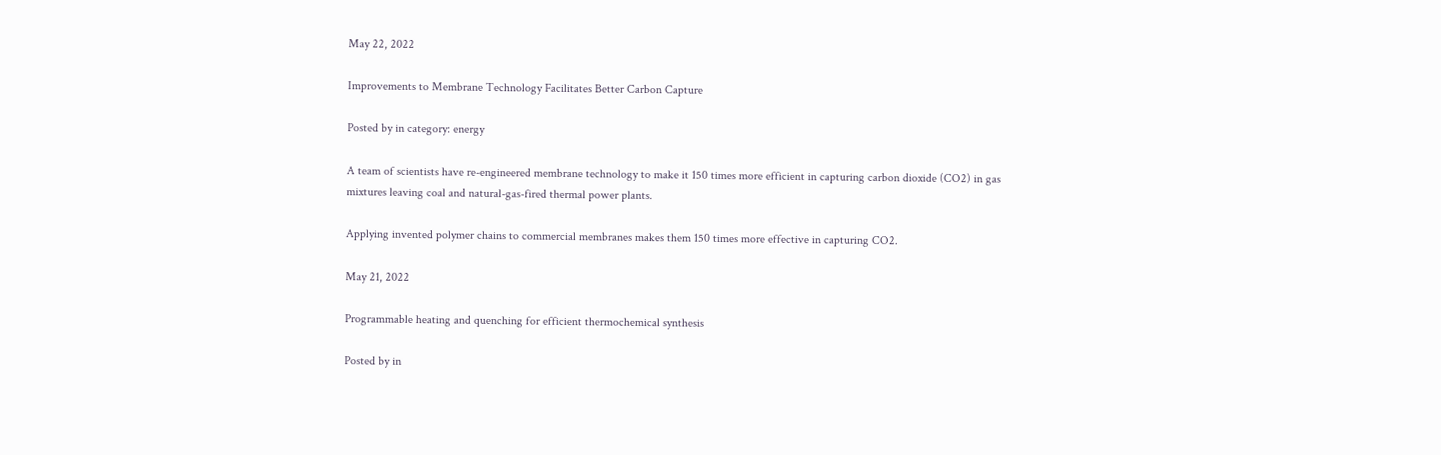May 22, 2022

Improvements to Membrane Technology Facilitates Better Carbon Capture

Posted by in category: energy

A team of scientists have re-engineered membrane technology to make it 150 times more efficient in capturing carbon dioxide (CO2) in gas mixtures leaving coal and natural-gas-fired thermal power plants.

Applying invented polymer chains to commercial membranes makes them 150 times more effective in capturing CO2.

May 21, 2022

Programmable heating and quenching for efficient thermochemical synthesis

Posted by in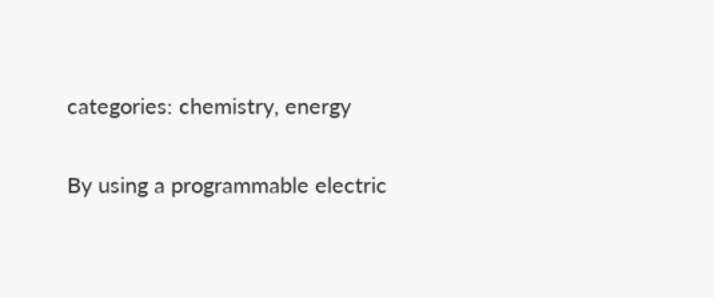categories: chemistry, energy

By using a programmable electric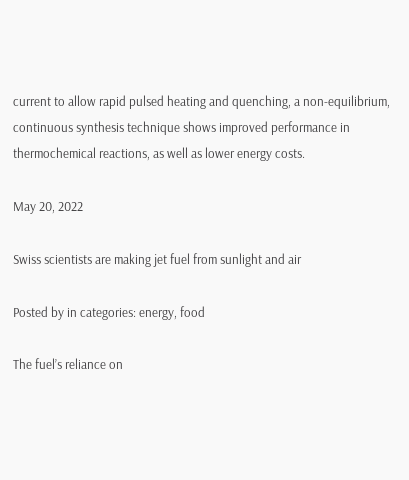current to allow rapid pulsed heating and quenching, a non-equilibrium, continuous synthesis technique shows improved performance in thermochemical reactions, as well as lower energy costs.

May 20, 2022

Swiss scientists are making jet fuel from sunlight and air

Posted by in categories: energy, food

The fuel’s reliance on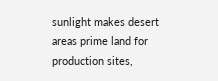sunlight makes desert areas prime land for production sites,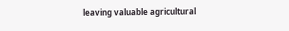leaving valuable agricultural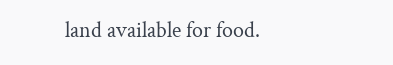land available for food.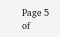Page 5 of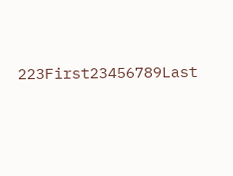223First23456789Last